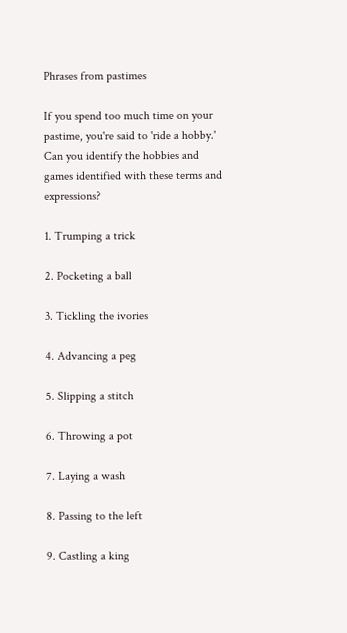Phrases from pastimes

If you spend too much time on your pastime, you're said to 'ride a hobby.' Can you identify the hobbies and games identified with these terms and expressions?

1. Trumping a trick

2. Pocketing a ball

3. Tickling the ivories

4. Advancing a peg

5. Slipping a stitch

6. Throwing a pot

7. Laying a wash

8. Passing to the left

9. Castling a king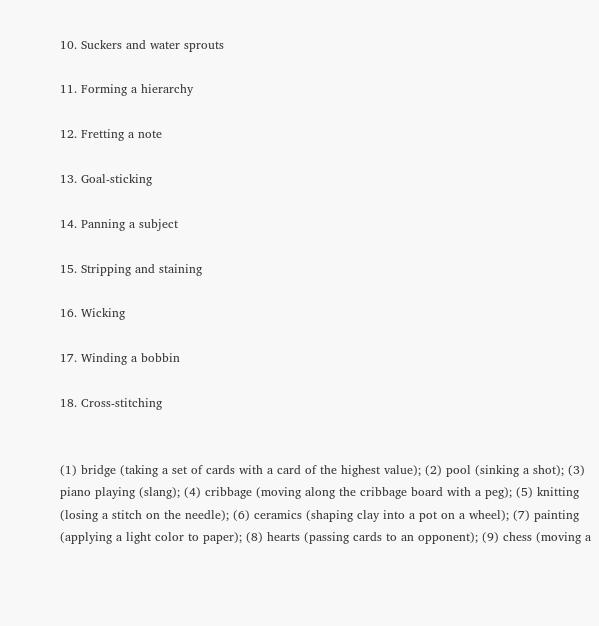10. Suckers and water sprouts

11. Forming a hierarchy

12. Fretting a note

13. Goal-sticking

14. Panning a subject

15. Stripping and staining

16. Wicking

17. Winding a bobbin

18. Cross-stitching


(1) bridge (taking a set of cards with a card of the highest value); (2) pool (sinking a shot); (3) piano playing (slang); (4) cribbage (moving along the cribbage board with a peg); (5) knitting (losing a stitch on the needle); (6) ceramics (shaping clay into a pot on a wheel); (7) painting (applying a light color to paper); (8) hearts (passing cards to an opponent); (9) chess (moving a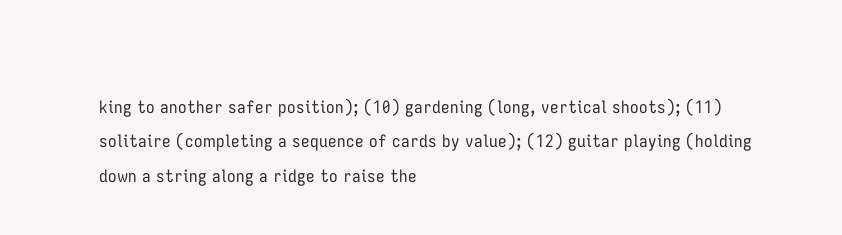king to another safer position); (10) gardening (long, vertical shoots); (11) solitaire (completing a sequence of cards by value); (12) guitar playing (holding down a string along a ridge to raise the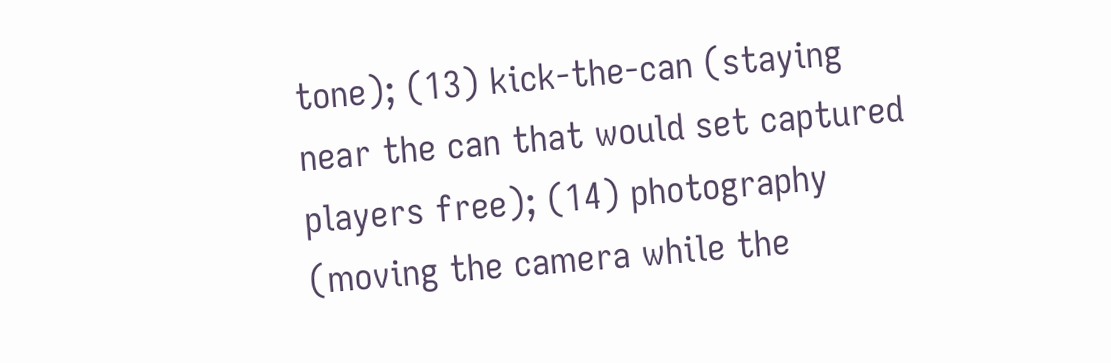tone); (13) kick-the-can (staying near the can that would set captured players free); (14) photography (moving the camera while the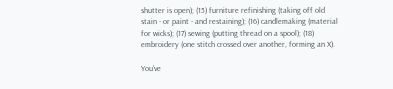shutter is open); (15) furniture refinishing (taking off old stain - or paint - and restaining); (16) candlemaking (material for wicks); (17) sewing (putting thread on a spool); (18) embroidery (one stitch crossed over another, forming an X).

You've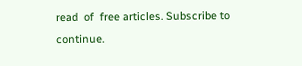read  of  free articles. Subscribe to continue.